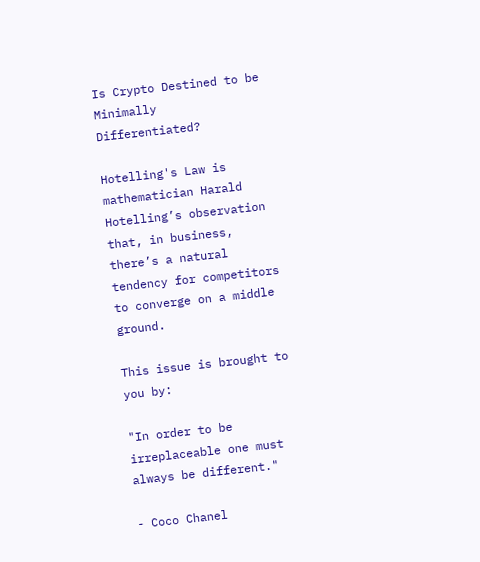Is Crypto Destined to be Minimally Differentiated?

Hotelling's Law is mathematician Harald Hotelling’s observation that, in business, there’s a natural tendency for competitors to converge on a middle ground.

This issue is brought to you by:

"In order to be irreplaceable one must always be different."

- Coco Chanel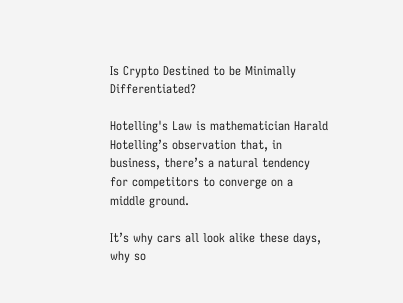Is Crypto Destined to be Minimally Differentiated?

Hotelling's Law is mathematician Harald Hotelling’s observation that, in business, there’s a natural tendency for competitors to converge on a middle ground.

It’s why cars all look alike these days, why so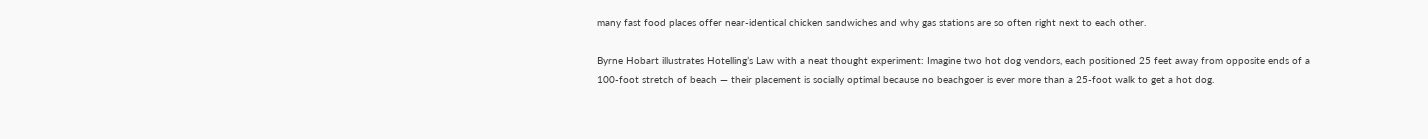many fast food places offer near-identical chicken sandwiches and why gas stations are so often right next to each other.

Byrne Hobart illustrates Hotelling’s Law with a neat thought experiment: Imagine two hot dog vendors, each positioned 25 feet away from opposite ends of a 100-foot stretch of beach — their placement is socially optimal because no beachgoer is ever more than a 25-foot walk to get a hot dog.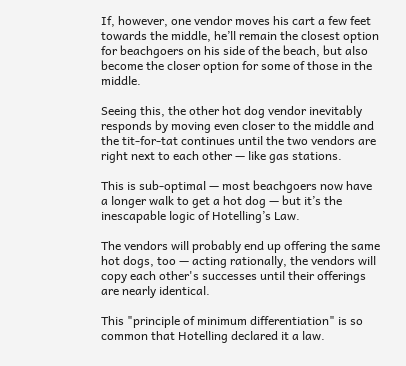If, however, one vendor moves his cart a few feet towards the middle, he’ll remain the closest option for beachgoers on his side of the beach, but also become the closer option for some of those in the middle.

Seeing this, the other hot dog vendor inevitably responds by moving even closer to the middle and the tit-for-tat continues until the two vendors are right next to each other — like gas stations.

This is sub-optimal — most beachgoers now have a longer walk to get a hot dog — but it’s the inescapable logic of Hotelling’s Law.

The vendors will probably end up offering the same hot dogs, too — acting rationally, the vendors will copy each other's successes until their offerings are nearly identical.

This "principle of minimum differentiation" is so common that Hotelling declared it a law.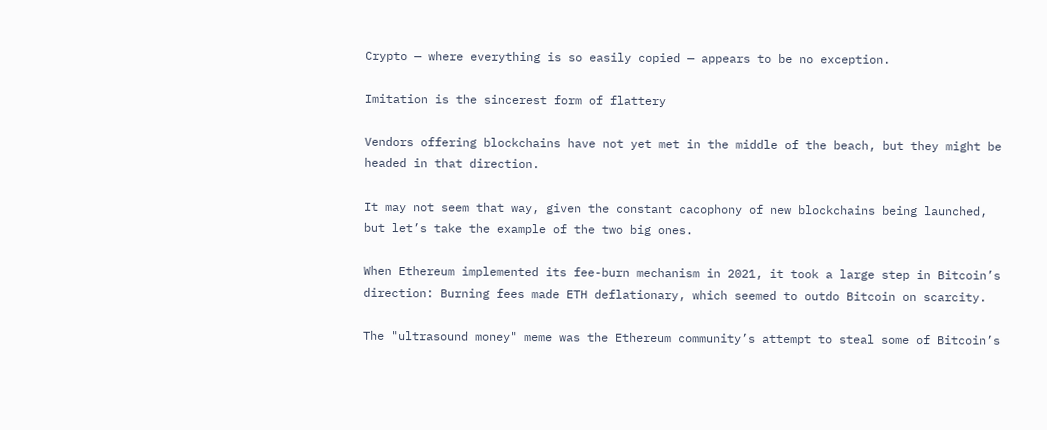Crypto — where everything is so easily copied — appears to be no exception.

Imitation is the sincerest form of flattery

Vendors offering blockchains have not yet met in the middle of the beach, but they might be headed in that direction.

It may not seem that way, given the constant cacophony of new blockchains being launched, but let’s take the example of the two big ones.

When Ethereum implemented its fee-burn mechanism in 2021, it took a large step in Bitcoin’s direction: Burning fees made ETH deflationary, which seemed to outdo Bitcoin on scarcity.

The "ultrasound money" meme was the Ethereum community’s attempt to steal some of Bitcoin’s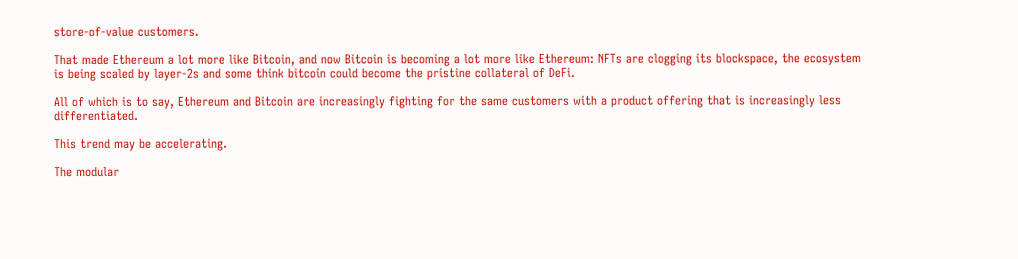store-of-value customers.

That made Ethereum a lot more like Bitcoin, and now Bitcoin is becoming a lot more like Ethereum: NFTs are clogging its blockspace, the ecosystem is being scaled by layer-2s and some think bitcoin could become the pristine collateral of DeFi.

All of which is to say, Ethereum and Bitcoin are increasingly fighting for the same customers with a product offering that is increasingly less differentiated.

This trend may be accelerating.

The modular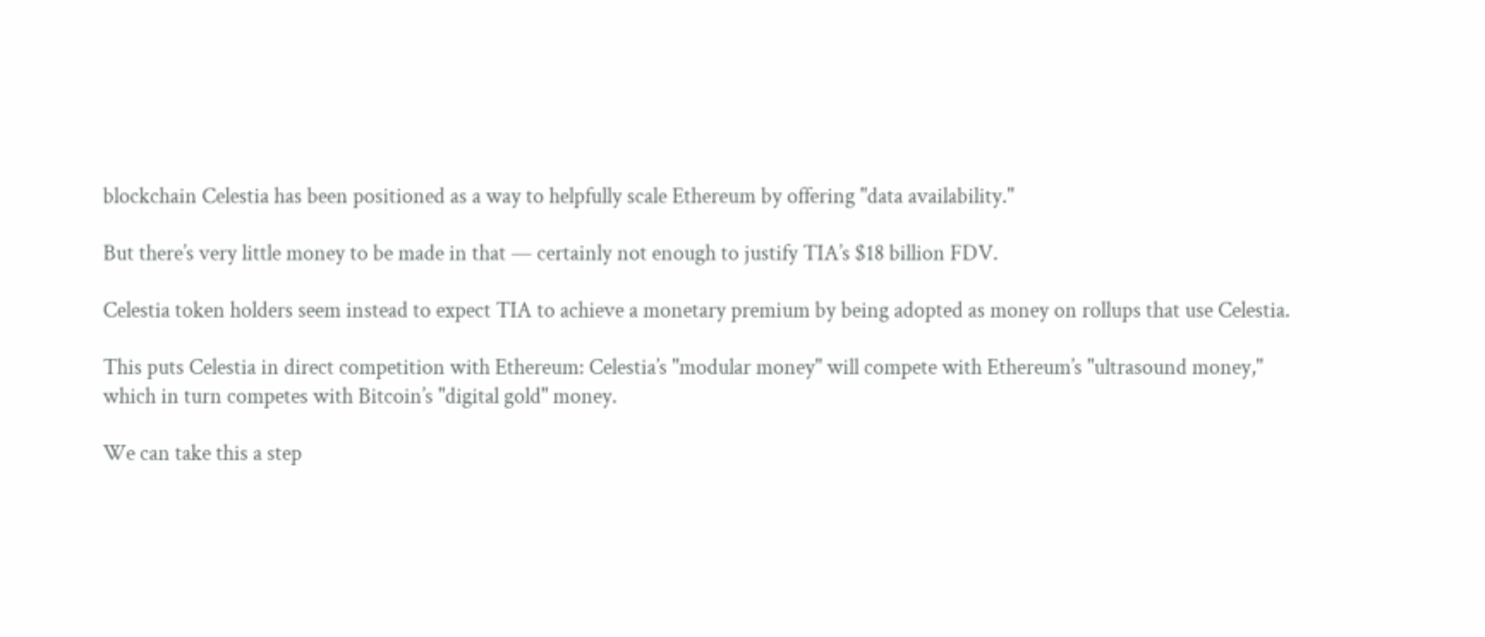blockchain Celestia has been positioned as a way to helpfully scale Ethereum by offering "data availability."

But there’s very little money to be made in that — certainly not enough to justify TIA’s $18 billion FDV.

Celestia token holders seem instead to expect TIA to achieve a monetary premium by being adopted as money on rollups that use Celestia.

This puts Celestia in direct competition with Ethereum: Celestia’s "modular money" will compete with Ethereum’s "ultrasound money," which in turn competes with Bitcoin’s "digital gold" money.

We can take this a step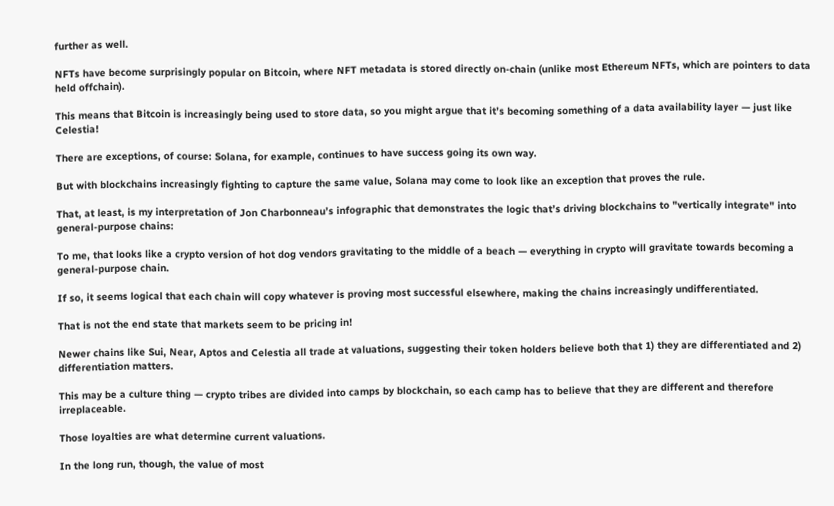further as well.

NFTs have become surprisingly popular on Bitcoin, where NFT metadata is stored directly on-chain (unlike most Ethereum NFTs, which are pointers to data held offchain).

This means that Bitcoin is increasingly being used to store data, so you might argue that it’s becoming something of a data availability layer — just like Celestia!

There are exceptions, of course: Solana, for example, continues to have success going its own way.

But with blockchains increasingly fighting to capture the same value, Solana may come to look like an exception that proves the rule.

That, at least, is my interpretation of Jon Charbonneau’s infographic that demonstrates the logic that’s driving blockchains to "vertically integrate" into general-purpose chains:

To me, that looks like a crypto version of hot dog vendors gravitating to the middle of a beach — everything in crypto will gravitate towards becoming a general-purpose chain.

If so, it seems logical that each chain will copy whatever is proving most successful elsewhere, making the chains increasingly undifferentiated.

That is not the end state that markets seem to be pricing in!

Newer chains like Sui, Near, Aptos and Celestia all trade at valuations, suggesting their token holders believe both that 1) they are differentiated and 2) differentiation matters.

This may be a culture thing — crypto tribes are divided into camps by blockchain, so each camp has to believe that they are different and therefore irreplaceable.

Those loyalties are what determine current valuations.

In the long run, though, the value of most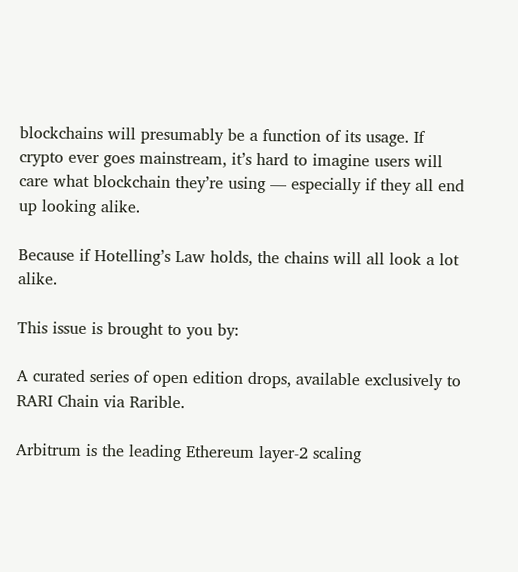blockchains will presumably be a function of its usage. If crypto ever goes mainstream, it’s hard to imagine users will care what blockchain they’re using — especially if they all end up looking alike.

Because if Hotelling’s Law holds, the chains will all look a lot alike.

This issue is brought to you by:

A curated series of open edition drops, available exclusively to RARI Chain via Rarible.

Arbitrum is the leading Ethereum layer-2 scaling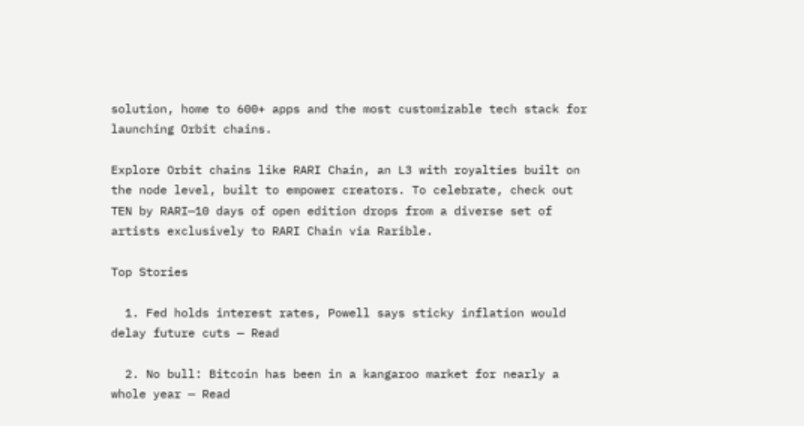solution, home to 600+ apps and the most customizable tech stack for launching Orbit chains.

Explore Orbit chains like RARI Chain, an L3 with royalties built on the node level, built to empower creators. To celebrate, check out TEN by RARI—10 days of open edition drops from a diverse set of artists exclusively to RARI Chain via Rarible.

Top Stories

  1. Fed holds interest rates, Powell says sticky inflation would delay future cuts — Read

  2. No bull: Bitcoin has been in a kangaroo market for nearly a whole year — Read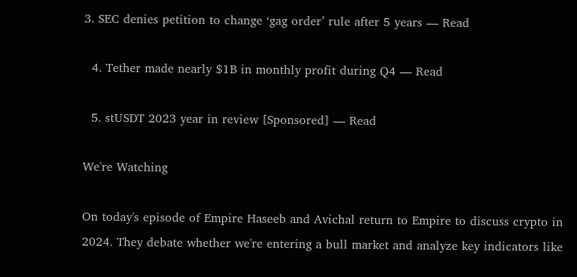3. SEC denies petition to change ‘gag order’ rule after 5 years — Read

  4. Tether made nearly $1B in monthly profit during Q4 — Read

  5. stUSDT 2023 year in review [Sponsored] — Read

We're Watching

On today's episode of Empire Haseeb and Avichal return to Empire to discuss crypto in 2024. They debate whether we're entering a bull market and analyze key indicators like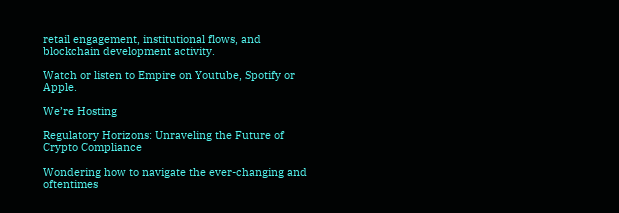retail engagement, institutional flows, and blockchain development activity.

Watch or listen to Empire on Youtube, Spotify or Apple.

We’re Hosting

Regulatory Horizons: Unraveling the Future of Crypto Compliance

Wondering how to navigate the ever-changing and oftentimes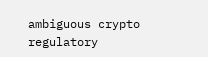ambiguous crypto regulatory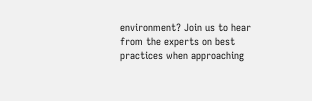environment? Join us to hear from the experts on best practices when approaching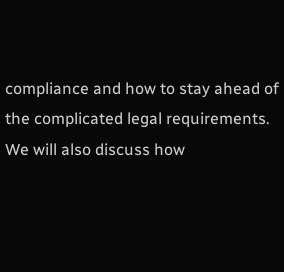compliance and how to stay ahead of the complicated legal requirements. We will also discuss how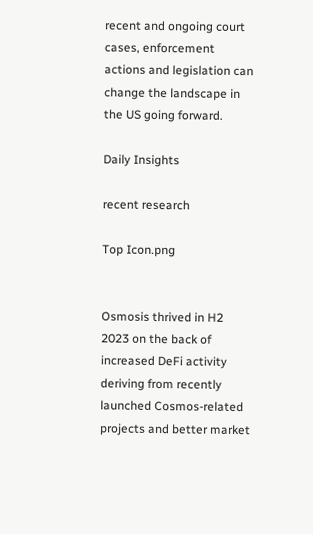recent and ongoing court cases, enforcement actions and legislation can change the landscape in the US going forward.

Daily Insights

recent research

Top Icon.png


Osmosis thrived in H2 2023 on the back of increased DeFi activity deriving from recently launched Cosmos-related projects and better market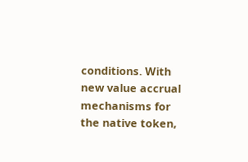conditions. With new value accrual mechanisms for the native token,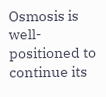Osmosis is well-positioned to continue its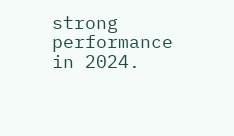strong performance in 2024.